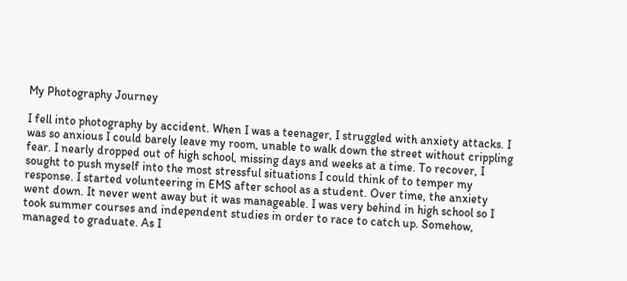My Photography Journey

I fell into photography by accident. When I was a teenager, I struggled with anxiety attacks. I was so anxious I could barely leave my room, unable to walk down the street without crippling fear. I nearly dropped out of high school, missing days and weeks at a time. To recover, I sought to push myself into the most stressful situations I could think of to temper my response. I started volunteering in EMS after school as a student. Over time, the anxiety went down. It never went away but it was manageable. I was very behind in high school so I took summer courses and independent studies in order to race to catch up. Somehow, managed to graduate. As I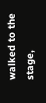walked to the stage,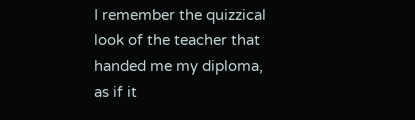I remember the quizzical look of the teacher that handed me my diploma, as if it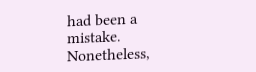had been a mistake. Nonetheless,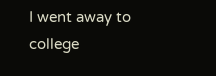I went away to college